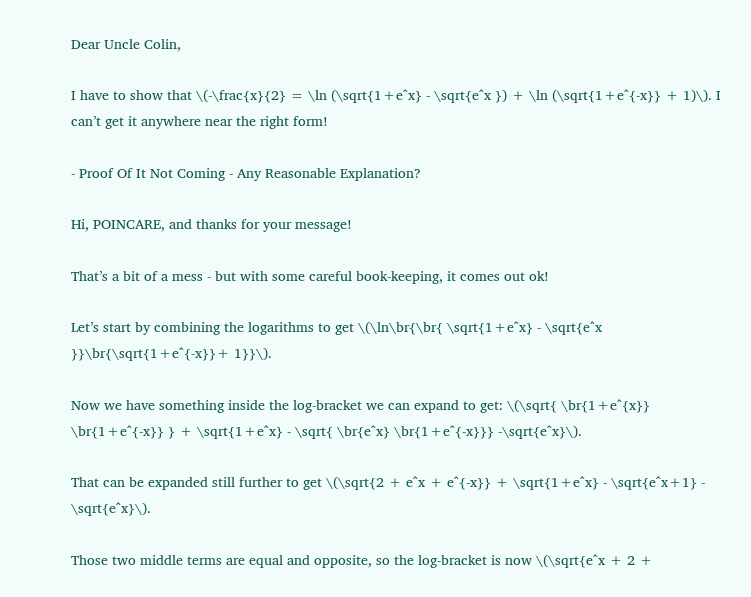Dear Uncle Colin,

I have to show that \(-\frac{x}{2} = \ln (\sqrt{1+e^x} - \sqrt{e^x }) + \ln (\sqrt{1+e^{-x}} + 1)\). I can’t get it anywhere near the right form!

- Proof Of It Not Coming - Any Reasonable Explanation?

Hi, POINCARE, and thanks for your message!

That’s a bit of a mess - but with some careful book-keeping, it comes out ok!

Let’s start by combining the logarithms to get \(\ln\br{\br{ \sqrt{1+e^x} - \sqrt{e^x }}\br{\sqrt{1+e^{-x}}+ 1}}\).

Now we have something inside the log-bracket we can expand to get: \(\sqrt{ \br{1+e^{x}} \br{1+e^{-x}} } + \sqrt{1+e^x} - \sqrt{ \br{e^x} \br{1+e^{-x}}} -\sqrt{e^x}\).

That can be expanded still further to get \(\sqrt{2 + e^x + e^{-x}} + \sqrt{1+e^x} - \sqrt{e^x+1} - \sqrt{e^x}\).

Those two middle terms are equal and opposite, so the log-bracket is now \(\sqrt{e^x + 2 +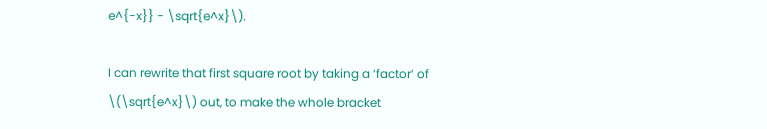e^{-x}} - \sqrt{e^x}\).

I can rewrite that first square root by taking a ‘factor’ of \(\sqrt{e^x}\) out, to make the whole bracket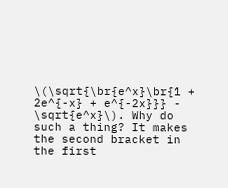\(\sqrt{\br{e^x}\br{1 + 2e^{-x} + e^{-2x}}} - \sqrt{e^x}\). Why do such a thing? It makes the second bracket in the first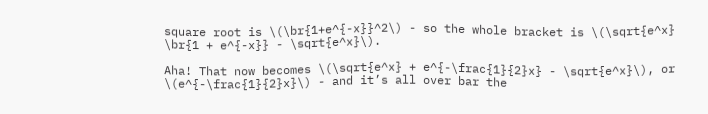square root is \(\br{1+e^{-x}}^2\) - so the whole bracket is \(\sqrt{e^x} \br{1 + e^{-x}} - \sqrt{e^x}\).

Aha! That now becomes \(\sqrt{e^x} + e^{-\frac{1}{2}x} - \sqrt{e^x}\), or \(e^{-\frac{1}{2}x}\) - and it’s all over bar the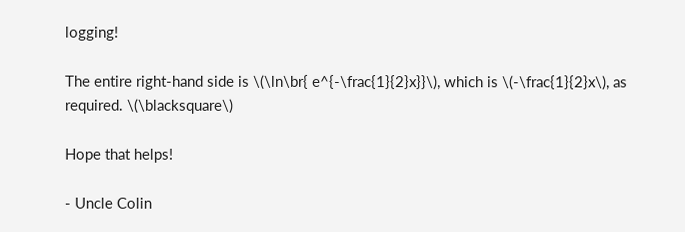logging!

The entire right-hand side is \(\ln\br{ e^{-\frac{1}{2}x}}\), which is \(-\frac{1}{2}x\), as required. \(\blacksquare\)

Hope that helps!

- Uncle Colin